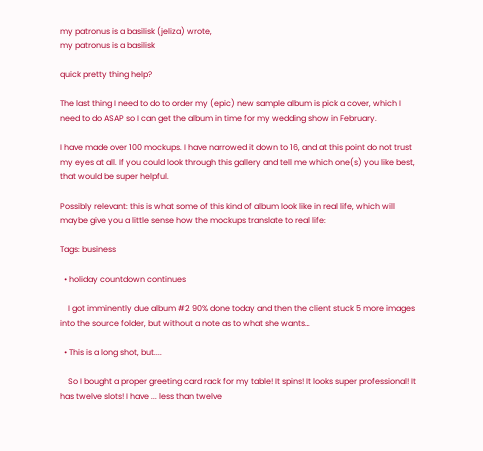my patronus is a basilisk (jeliza) wrote,
my patronus is a basilisk

quick pretty thing help?

The last thing I need to do to order my (epic) new sample album is pick a cover, which I need to do ASAP so I can get the album in time for my wedding show in February.

I have made over 100 mockups. I have narrowed it down to 16, and at this point do not trust my eyes at all. If you could look through this gallery and tell me which one(s) you like best, that would be super helpful.

Possibly relevant: this is what some of this kind of album look like in real life, which will maybe give you a little sense how the mockups translate to real life:

Tags: business

  • holiday countdown continues

    I got imminently due album #2 90% done today and then the client stuck 5 more images into the source folder, but without a note as to what she wants…

  • This is a long shot, but....

    So I bought a proper greeting card rack for my table! It spins! It looks super professional! It has twelve slots! I have ... less than twelve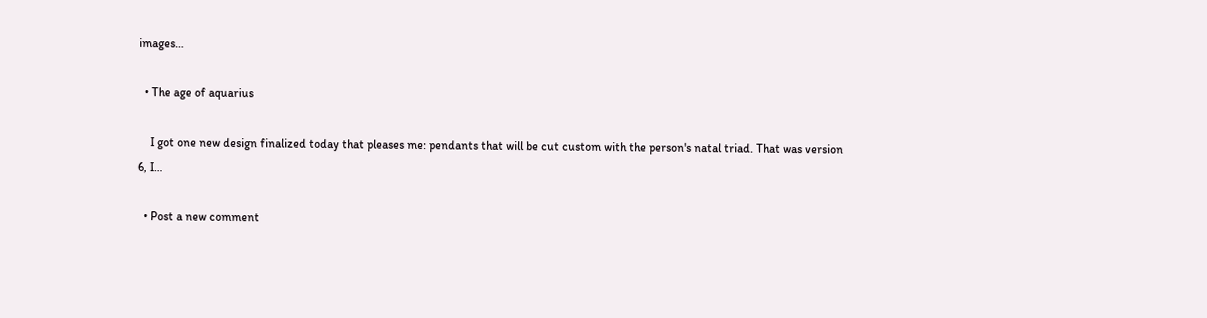images…

  • The age of aquarius

    I got one new design finalized today that pleases me: pendants that will be cut custom with the person's natal triad. That was version 6, I…

  • Post a new comment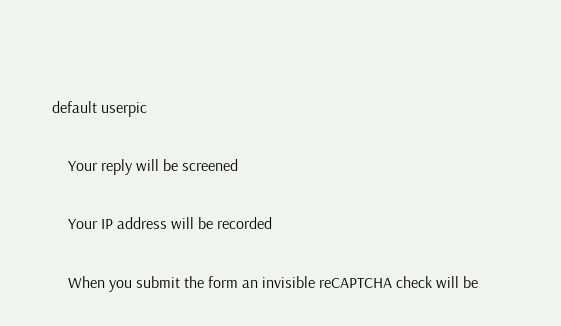default userpic

    Your reply will be screened

    Your IP address will be recorded

    When you submit the form an invisible reCAPTCHA check will be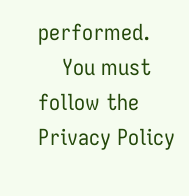performed.
    You must follow the Privacy Policy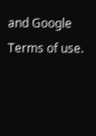and Google Terms of use.